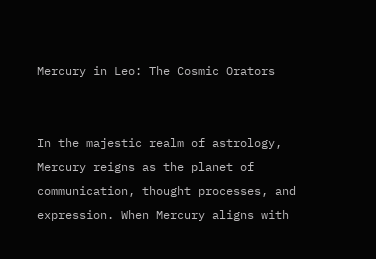Mercury in Leo: The Cosmic Orators


In the majestic realm of astrology, Mercury reigns as the planet of communication, thought processes, and expression. When Mercury aligns with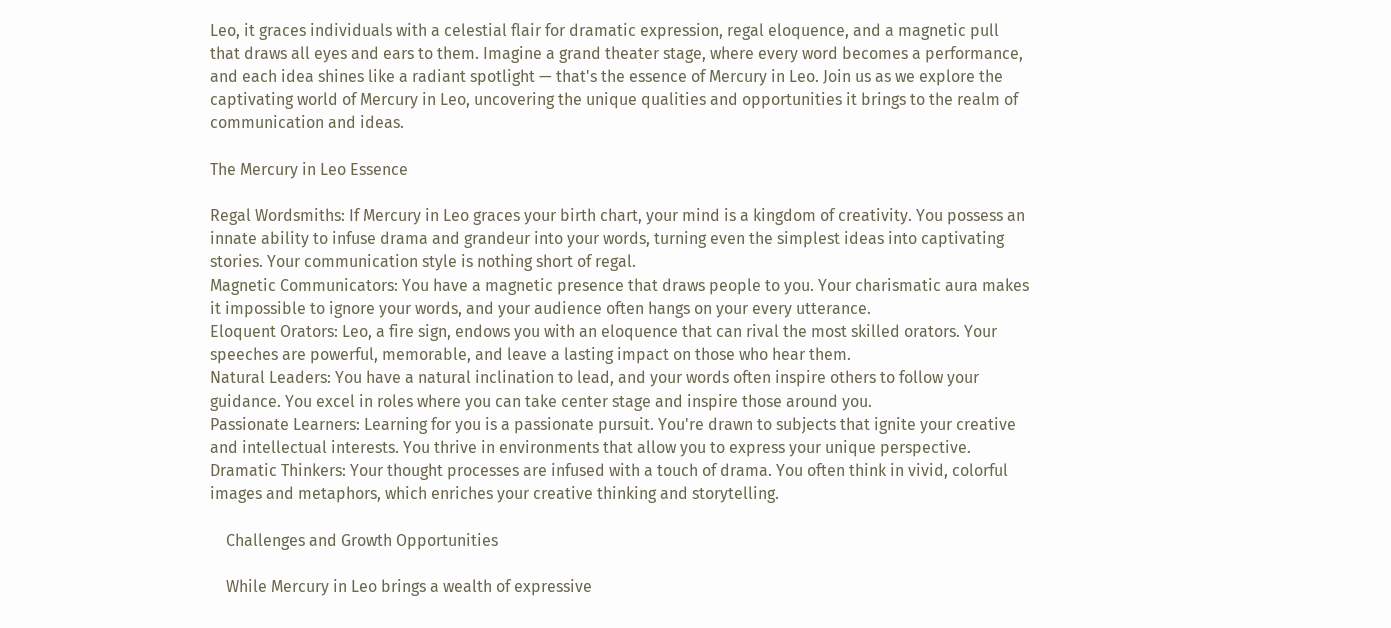Leo, it graces individuals with a celestial flair for dramatic expression, regal eloquence, and a magnetic pull that draws all eyes and ears to them. Imagine a grand theater stage, where every word becomes a performance, and each idea shines like a radiant spotlight — that's the essence of Mercury in Leo. Join us as we explore the captivating world of Mercury in Leo, uncovering the unique qualities and opportunities it brings to the realm of communication and ideas.

The Mercury in Leo Essence

Regal Wordsmiths: If Mercury in Leo graces your birth chart, your mind is a kingdom of creativity. You possess an innate ability to infuse drama and grandeur into your words, turning even the simplest ideas into captivating stories. Your communication style is nothing short of regal.
Magnetic Communicators: You have a magnetic presence that draws people to you. Your charismatic aura makes it impossible to ignore your words, and your audience often hangs on your every utterance.
Eloquent Orators: Leo, a fire sign, endows you with an eloquence that can rival the most skilled orators. Your speeches are powerful, memorable, and leave a lasting impact on those who hear them.
Natural Leaders: You have a natural inclination to lead, and your words often inspire others to follow your guidance. You excel in roles where you can take center stage and inspire those around you.
Passionate Learners: Learning for you is a passionate pursuit. You're drawn to subjects that ignite your creative and intellectual interests. You thrive in environments that allow you to express your unique perspective.
Dramatic Thinkers: Your thought processes are infused with a touch of drama. You often think in vivid, colorful images and metaphors, which enriches your creative thinking and storytelling.

    Challenges and Growth Opportunities

    While Mercury in Leo brings a wealth of expressive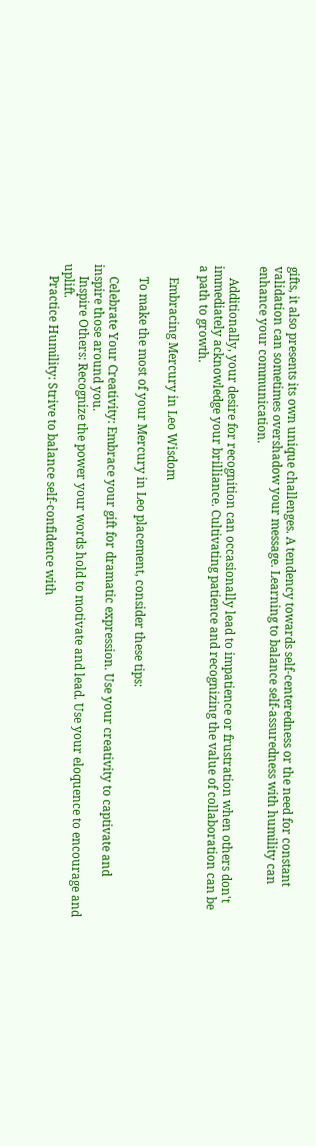gifts, it also presents its own unique challenges. A tendency towards self-centeredness or the need for constant validation can sometimes overshadow your message. Learning to balance self-assuredness with humility can enhance your communication.

    Additionally, your desire for recognition can occasionally lead to impatience or frustration when others don't immediately acknowledge your brilliance. Cultivating patience and recognizing the value of collaboration can be a path to growth.

    Embracing Mercury in Leo Wisdom

    To make the most of your Mercury in Leo placement, consider these tips:

    Celebrate Your Creativity: Embrace your gift for dramatic expression. Use your creativity to captivate and inspire those around you.
    Inspire Others: Recognize the power your words hold to motivate and lead. Use your eloquence to encourage and uplift.
    Practice Humility: Strive to balance self-confidence with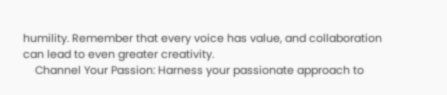humility. Remember that every voice has value, and collaboration can lead to even greater creativity.
    Channel Your Passion: Harness your passionate approach to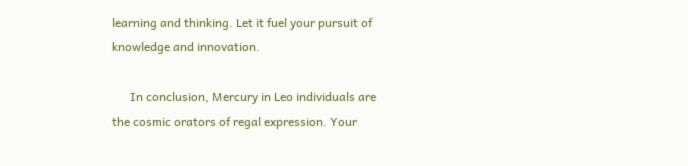learning and thinking. Let it fuel your pursuit of knowledge and innovation.

      In conclusion, Mercury in Leo individuals are the cosmic orators of regal expression. Your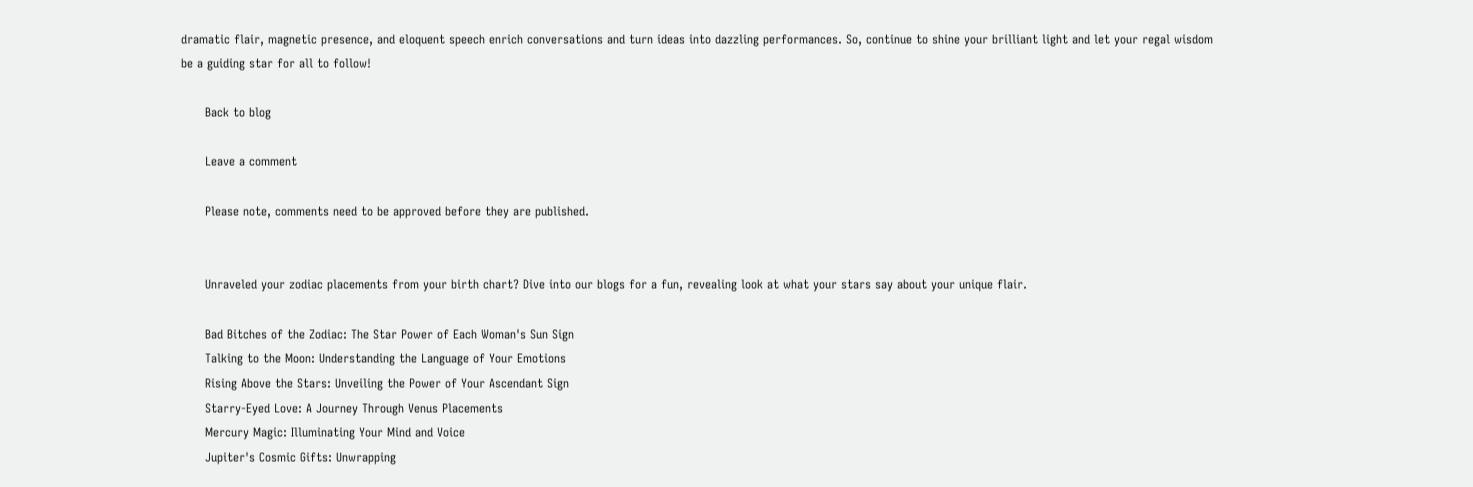dramatic flair, magnetic presence, and eloquent speech enrich conversations and turn ideas into dazzling performances. So, continue to shine your brilliant light and let your regal wisdom be a guiding star for all to follow!

      Back to blog

      Leave a comment

      Please note, comments need to be approved before they are published.


      Unraveled your zodiac placements from your birth chart? Dive into our blogs for a fun, revealing look at what your stars say about your unique flair.

      Bad Bitches of the Zodiac: The Star Power of Each Woman's Sun Sign
      Talking to the Moon: Understanding the Language of Your Emotions
      Rising Above the Stars: Unveiling the Power of Your Ascendant Sign
      Starry-Eyed Love: A Journey Through Venus Placements
      Mercury Magic: Illuminating Your Mind and Voice
      Jupiter's Cosmic Gifts: Unwrapping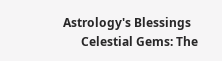Astrology's Blessings
      Celestial Gems: The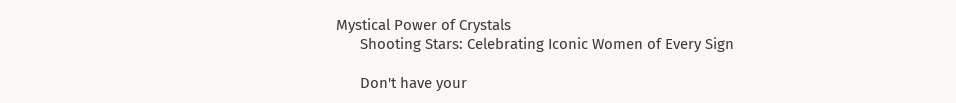Mystical Power of Crystals
      Shooting Stars: Celebrating Iconic Women of Every Sign

      Don't have your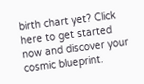birth chart yet? Click here to get started now and discover your cosmic blueprint.